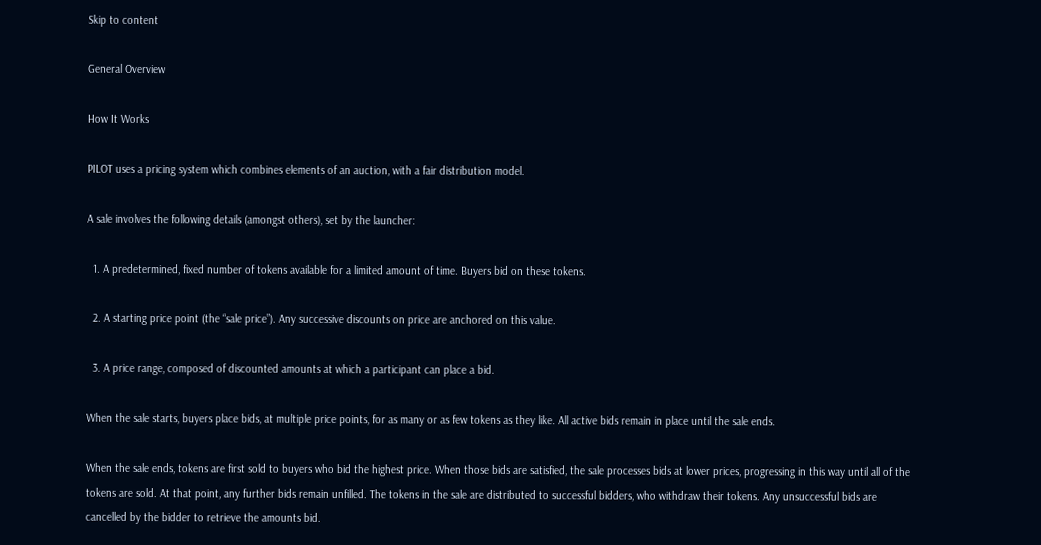Skip to content

General Overview

How It Works

PILOT uses a pricing system which combines elements of an auction, with a fair distribution model.

A sale involves the following details (amongst others), set by the launcher:

  1. A predetermined, fixed number of tokens available for a limited amount of time. Buyers bid on these tokens.

  2. A starting price point (the “sale price”). Any successive discounts on price are anchored on this value.

  3. A price range, composed of discounted amounts at which a participant can place a bid.

When the sale starts, buyers place bids, at multiple price points, for as many or as few tokens as they like. All active bids remain in place until the sale ends.

When the sale ends, tokens are first sold to buyers who bid the highest price. When those bids are satisfied, the sale processes bids at lower prices, progressing in this way until all of the tokens are sold. At that point, any further bids remain unfilled. The tokens in the sale are distributed to successful bidders, who withdraw their tokens. Any unsuccessful bids are cancelled by the bidder to retrieve the amounts bid.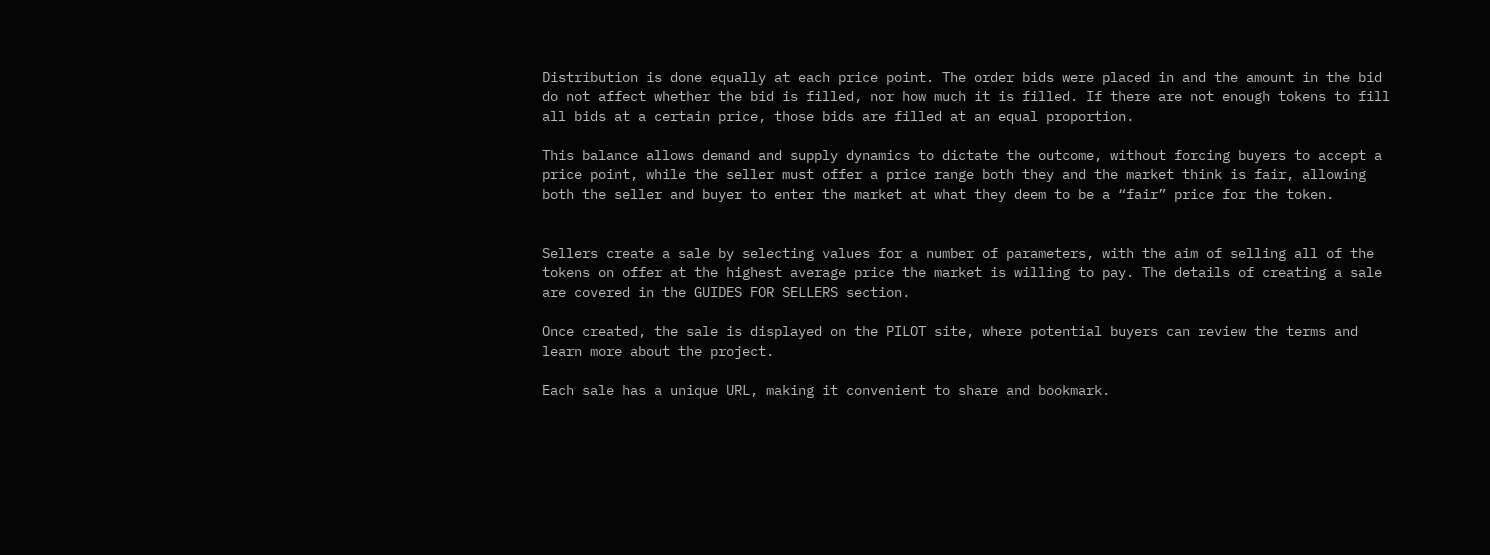Distribution is done equally at each price point. The order bids were placed in and the amount in the bid do not affect whether the bid is filled, nor how much it is filled. If there are not enough tokens to fill all bids at a certain price, those bids are filled at an equal proportion.

This balance allows demand and supply dynamics to dictate the outcome, without forcing buyers to accept a price point, while the seller must offer a price range both they and the market think is fair, allowing both the seller and buyer to enter the market at what they deem to be a “fair” price for the token.


Sellers create a sale by selecting values for a number of parameters, with the aim of selling all of the tokens on offer at the highest average price the market is willing to pay. The details of creating a sale are covered in the GUIDES FOR SELLERS section.

Once created, the sale is displayed on the PILOT site, where potential buyers can review the terms and learn more about the project.

Each sale has a unique URL, making it convenient to share and bookmark.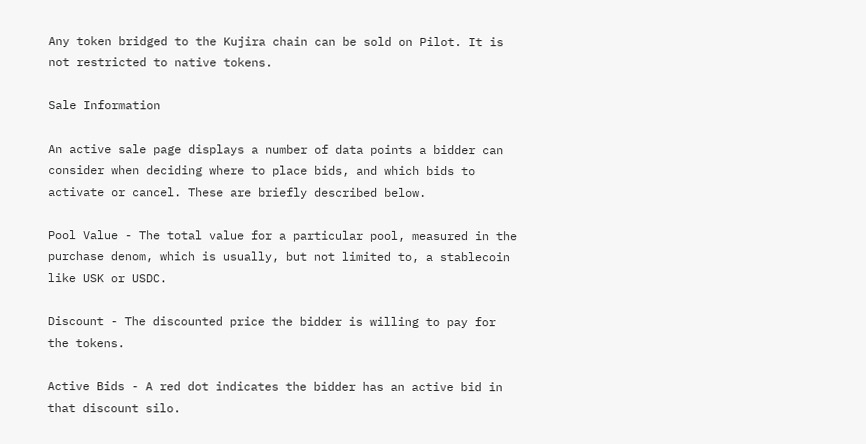Any token bridged to the Kujira chain can be sold on Pilot. It is not restricted to native tokens.

Sale Information

An active sale page displays a number of data points a bidder can consider when deciding where to place bids, and which bids to activate or cancel. These are briefly described below.

Pool Value - The total value for a particular pool, measured in the purchase denom, which is usually, but not limited to, a stablecoin like USK or USDC.

Discount - The discounted price the bidder is willing to pay for the tokens.

Active Bids - A red dot indicates the bidder has an active bid in that discount silo.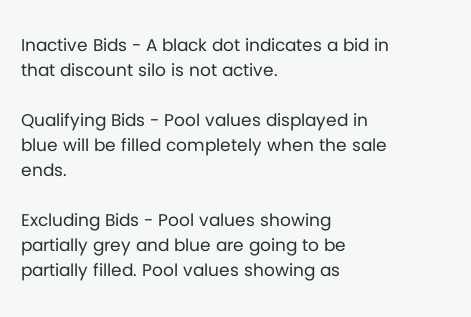Inactive Bids - A black dot indicates a bid in that discount silo is not active.

Qualifying Bids - Pool values displayed in blue will be filled completely when the sale ends.

Excluding Bids - Pool values showing partially grey and blue are going to be partially filled. Pool values showing as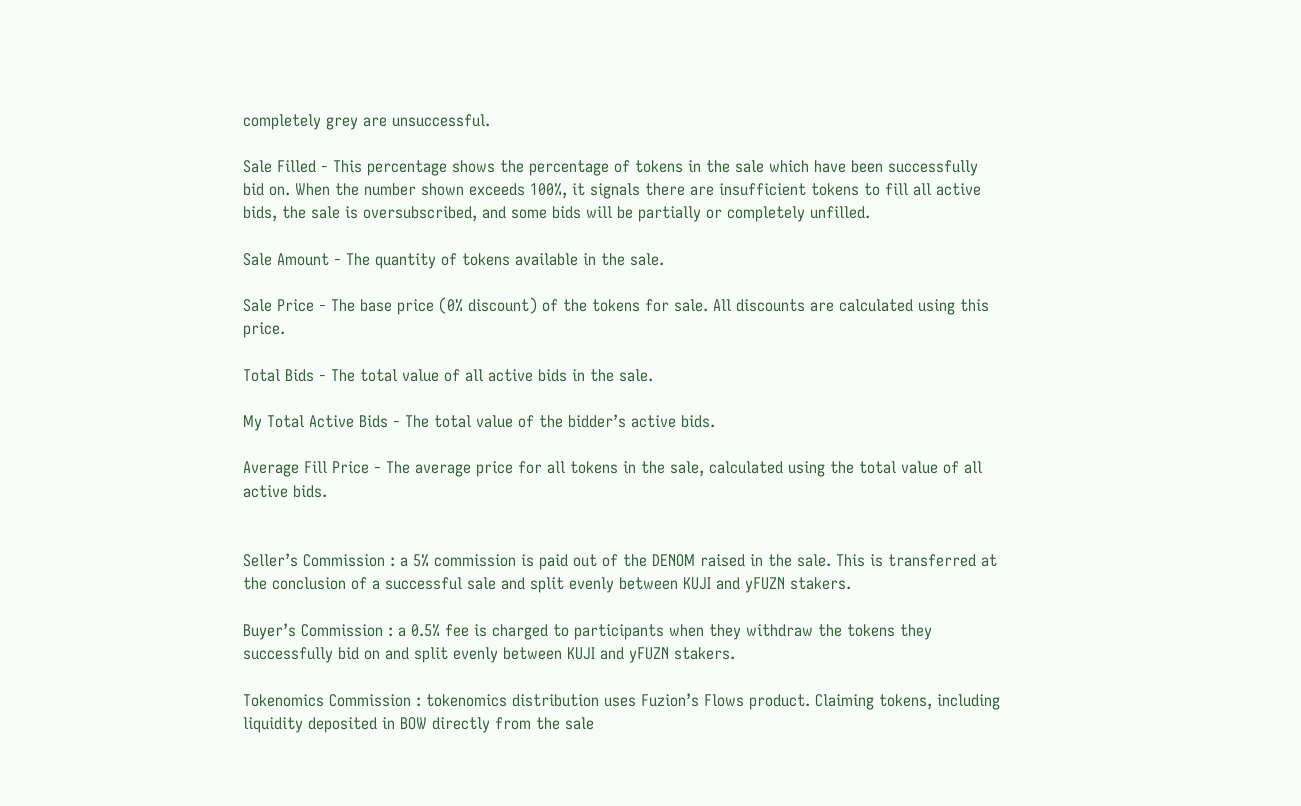completely grey are unsuccessful.

Sale Filled - This percentage shows the percentage of tokens in the sale which have been successfully bid on. When the number shown exceeds 100%, it signals there are insufficient tokens to fill all active bids, the sale is oversubscribed, and some bids will be partially or completely unfilled.

Sale Amount - The quantity of tokens available in the sale.

Sale Price - The base price (0% discount) of the tokens for sale. All discounts are calculated using this price.

Total Bids - The total value of all active bids in the sale.

My Total Active Bids - The total value of the bidder’s active bids.

Average Fill Price - The average price for all tokens in the sale, calculated using the total value of all active bids.


Seller’s Commission : a 5% commission is paid out of the DENOM raised in the sale. This is transferred at the conclusion of a successful sale and split evenly between KUJI and yFUZN stakers.

Buyer’s Commission : a 0.5% fee is charged to participants when they withdraw the tokens they successfully bid on and split evenly between KUJI and yFUZN stakers.

Tokenomics Commission : tokenomics distribution uses Fuzion’s Flows product. Claiming tokens, including liquidity deposited in BOW directly from the sale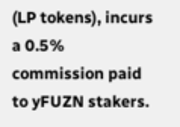(LP tokens), incurs a 0.5% commission paid to yFUZN stakers.